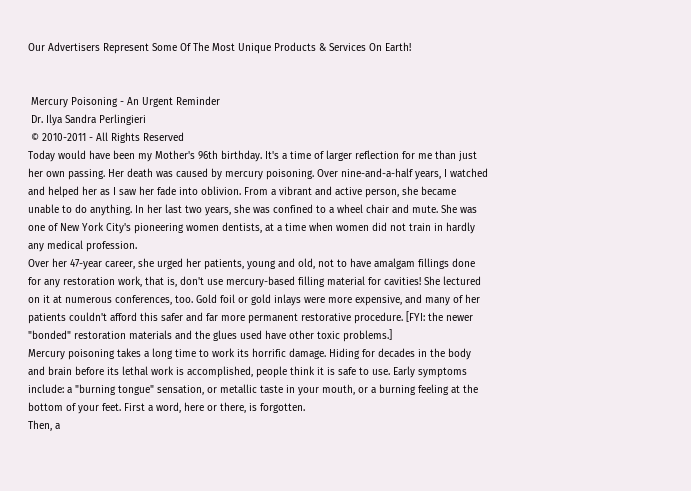Our Advertisers Represent Some Of The Most Unique Products & Services On Earth!


 Mercury Poisoning - An Urgent Reminder
 Dr. Ilya Sandra Perlingieri
 © 2010-2011 - All Rights Reserved
Today would have been my Mother's 96th birthday. It's a time of larger reflection for me than just her own passing. Her death was caused by mercury poisoning. Over nine-and-a-half years, I watched and helped her as I saw her fade into oblivion. From a vibrant and active person, she became unable to do anything. In her last two years, she was confined to a wheel chair and mute. She was one of New York City's pioneering women dentists, at a time when women did not train in hardly any medical profession.
Over her 47-year career, she urged her patients, young and old, not to have amalgam fillings done for any restoration work, that is, don't use mercury-based filling material for cavities! She lectured on it at numerous conferences, too. Gold foil or gold inlays were more expensive, and many of her patients couldn't afford this safer and far more permanent restorative procedure. [FYI: the newer "bonded" restoration materials and the glues used have other toxic problems.]
Mercury poisoning takes a long time to work its horrific damage. Hiding for decades in the body and brain before its lethal work is accomplished, people think it is safe to use. Early symptoms include: a "burning tongue" sensation, or metallic taste in your mouth, or a burning feeling at the bottom of your feet. First a word, here or there, is forgotten.
Then, a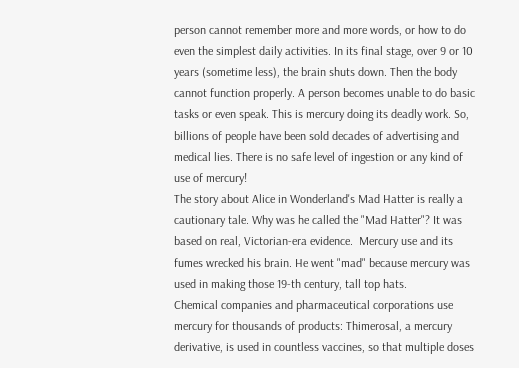person cannot remember more and more words, or how to do even the simplest daily activities. In its final stage, over 9 or 10 years (sometime less), the brain shuts down. Then the body cannot function properly. A person becomes unable to do basic tasks or even speak. This is mercury doing its deadly work. So, billions of people have been sold decades of advertising and medical lies. There is no safe level of ingestion or any kind of use of mercury!
The story about Alice in Wonderland's Mad Hatter is really a cautionary tale. Why was he called the "Mad Hatter"? It was based on real, Victorian-era evidence.  Mercury use and its fumes wrecked his brain. He went "mad" because mercury was used in making those 19-th century, tall top hats.
Chemical companies and pharmaceutical corporations use mercury for thousands of products: Thimerosal, a mercury derivative, is used in countless vaccines, so that multiple doses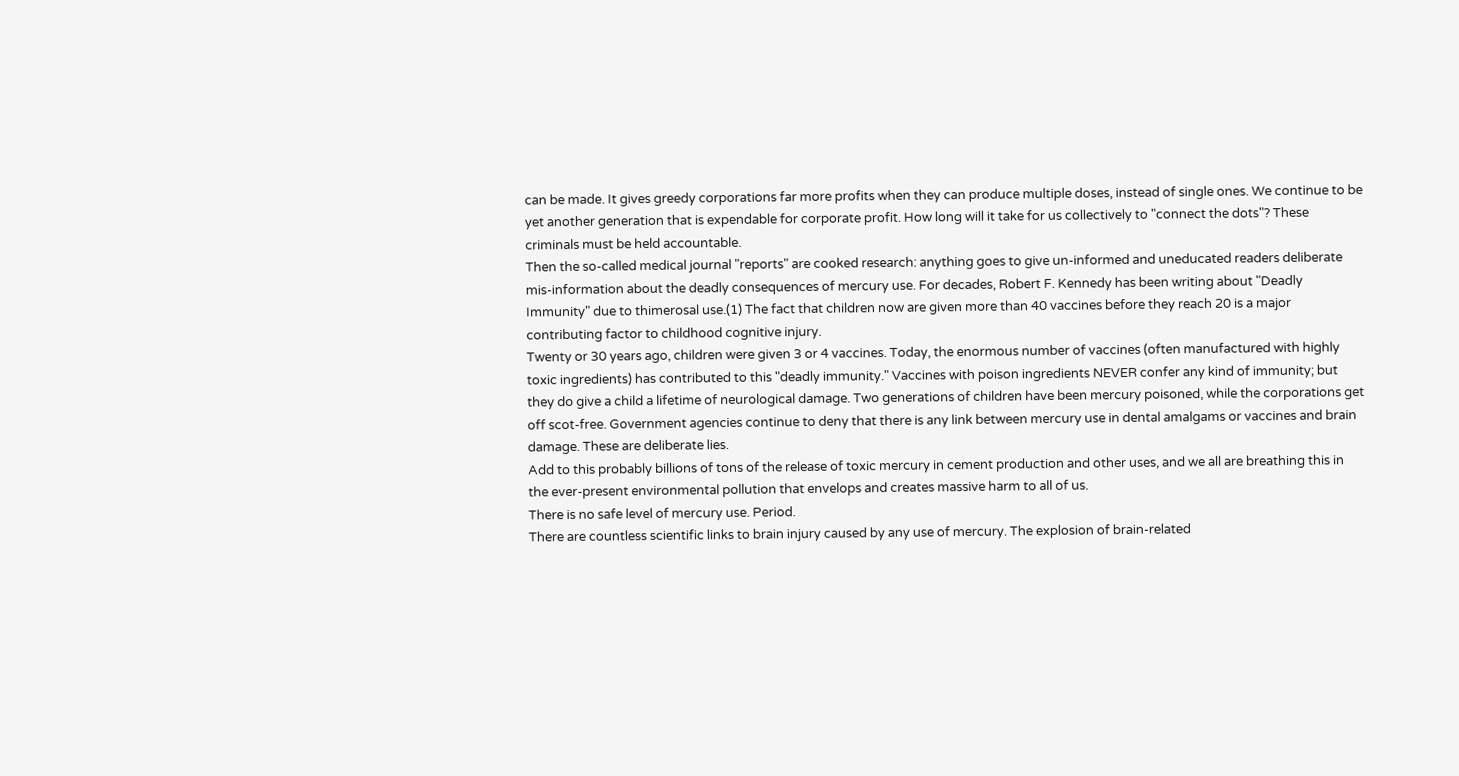can be made. It gives greedy corporations far more profits when they can produce multiple doses, instead of single ones. We continue to be yet another generation that is expendable for corporate profit. How long will it take for us collectively to "connect the dots"? These criminals must be held accountable.
Then the so-called medical journal "reports" are cooked research: anything goes to give un-informed and uneducated readers deliberate mis-information about the deadly consequences of mercury use. For decades, Robert F. Kennedy has been writing about "Deadly Immunity" due to thimerosal use.(1) The fact that children now are given more than 40 vaccines before they reach 20 is a major contributing factor to childhood cognitive injury.
Twenty or 30 years ago, children were given 3 or 4 vaccines. Today, the enormous number of vaccines (often manufactured with highly toxic ingredients) has contributed to this "deadly immunity." Vaccines with poison ingredients NEVER confer any kind of immunity; but they do give a child a lifetime of neurological damage. Two generations of children have been mercury poisoned, while the corporations get off scot-free. Government agencies continue to deny that there is any link between mercury use in dental amalgams or vaccines and brain damage. These are deliberate lies.
Add to this probably billions of tons of the release of toxic mercury in cement production and other uses, and we all are breathing this in the ever-present environmental pollution that envelops and creates massive harm to all of us.
There is no safe level of mercury use. Period.
There are countless scientific links to brain injury caused by any use of mercury. The explosion of brain-related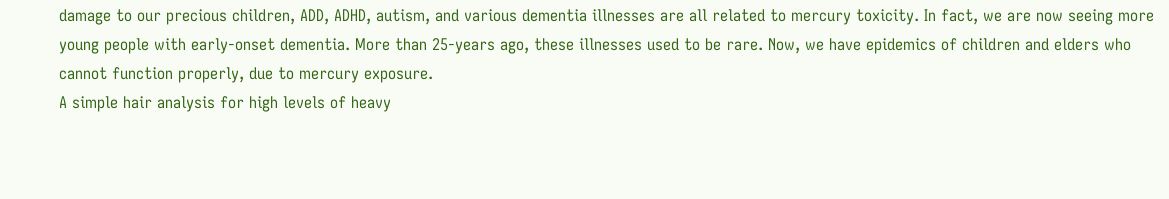damage to our precious children, ADD, ADHD, autism, and various dementia illnesses are all related to mercury toxicity. In fact, we are now seeing more young people with early-onset dementia. More than 25-years ago, these illnesses used to be rare. Now, we have epidemics of children and elders who cannot function properly, due to mercury exposure.
A simple hair analysis for high levels of heavy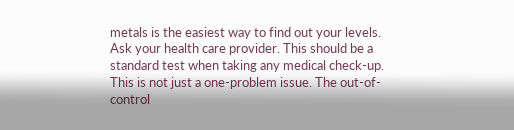metals is the easiest way to find out your levels. Ask your health care provider. This should be a standard test when taking any medical check-up.
This is not just a one-problem issue. The out-of-control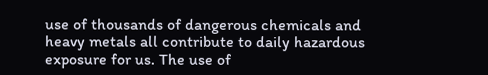use of thousands of dangerous chemicals and heavy metals all contribute to daily hazardous exposure for us. The use of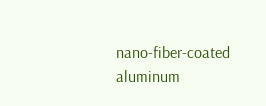nano-fiber-coated aluminum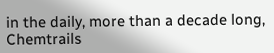in the daily, more than a decade long, Chemtrails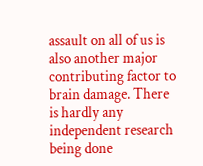assault on all of us is also another major contributing factor to brain damage. There is hardly any independent research being done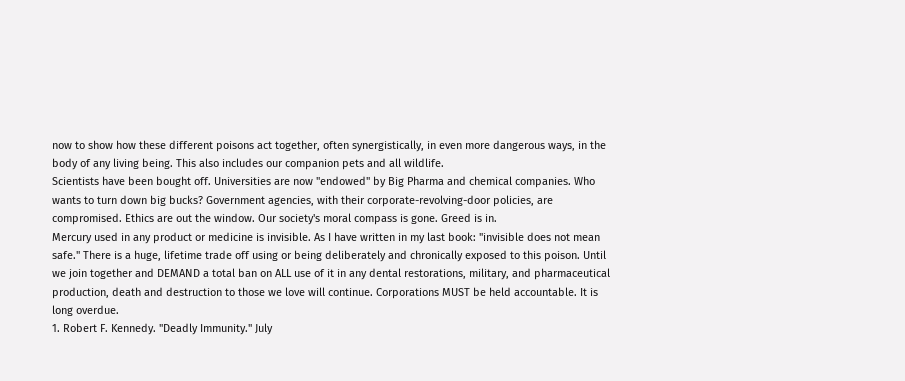now to show how these different poisons act together, often synergistically, in even more dangerous ways, in the body of any living being. This also includes our companion pets and all wildlife.
Scientists have been bought off. Universities are now "endowed" by Big Pharma and chemical companies. Who wants to turn down big bucks? Government agencies, with their corporate-revolving-door policies, are compromised. Ethics are out the window. Our society's moral compass is gone. Greed is in.
Mercury used in any product or medicine is invisible. As I have written in my last book: "invisible does not mean safe." There is a huge, lifetime trade off using or being deliberately and chronically exposed to this poison. Until we join together and DEMAND a total ban on ALL use of it in any dental restorations, military, and pharmaceutical production, death and destruction to those we love will continue. Corporations MUST be held accountable. It is long overdue.
1. Robert F. Kennedy. "Deadly Immunity." July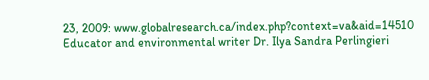23, 2009: www.globalresearch.ca/index.php?context=va&aid=14510
Educator and environmental writer Dr. Ilya Sandra Perlingieri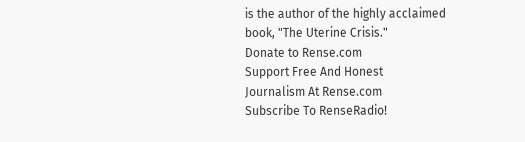is the author of the highly acclaimed book, "The Uterine Crisis."
Donate to Rense.com
Support Free And Honest
Journalism At Rense.com
Subscribe To RenseRadio!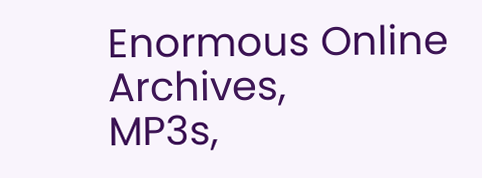Enormous Online Archives,
MP3s,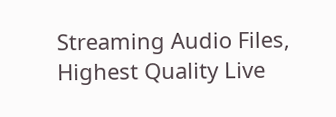Streaming Audio Files,
Highest Quality Live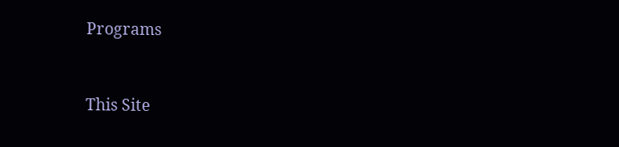Programs


This Site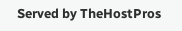Served by TheHostPros